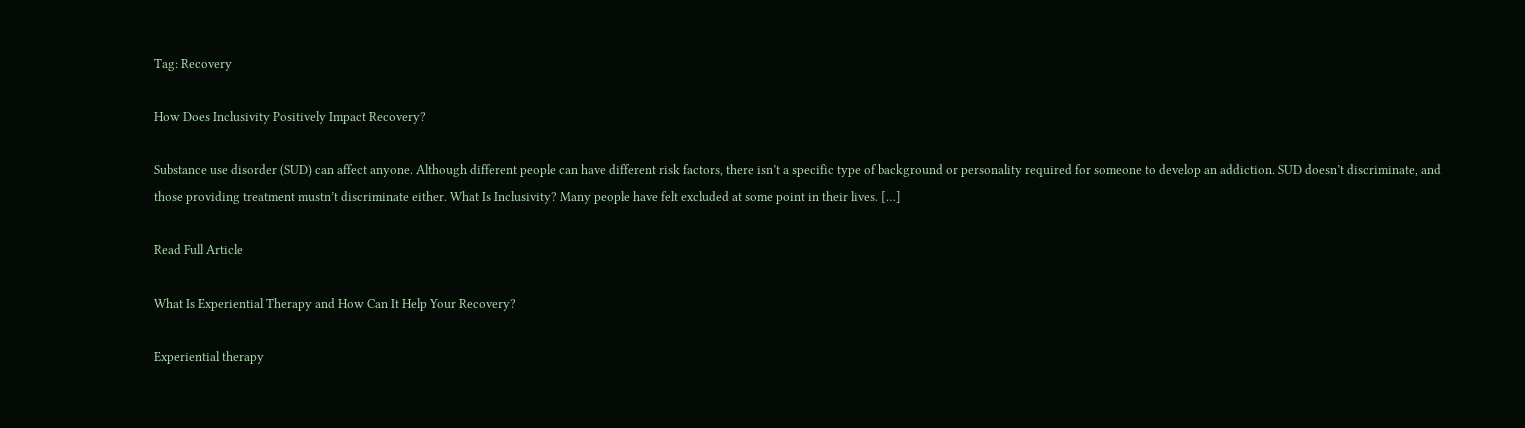Tag: Recovery

How Does Inclusivity Positively Impact Recovery?

Substance use disorder (SUD) can affect anyone. Although different people can have different risk factors, there isn’t a specific type of background or personality required for someone to develop an addiction. SUD doesn’t discriminate, and those providing treatment mustn’t discriminate either. What Is Inclusivity? Many people have felt excluded at some point in their lives. […]

Read Full Article

What Is Experiential Therapy and How Can It Help Your Recovery?

Experiential therapy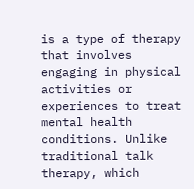is a type of therapy that involves engaging in physical activities or experiences to treat mental health conditions. Unlike traditional talk therapy, which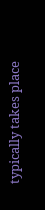typically takes place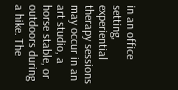in an office setting, experiential therapy sessions may occur in an art studio, a horse stable, or outdoors during a hike. The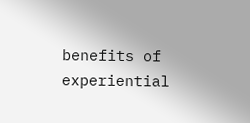benefits of experiential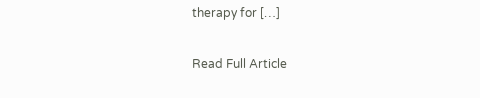therapy for […]

Read Full Article